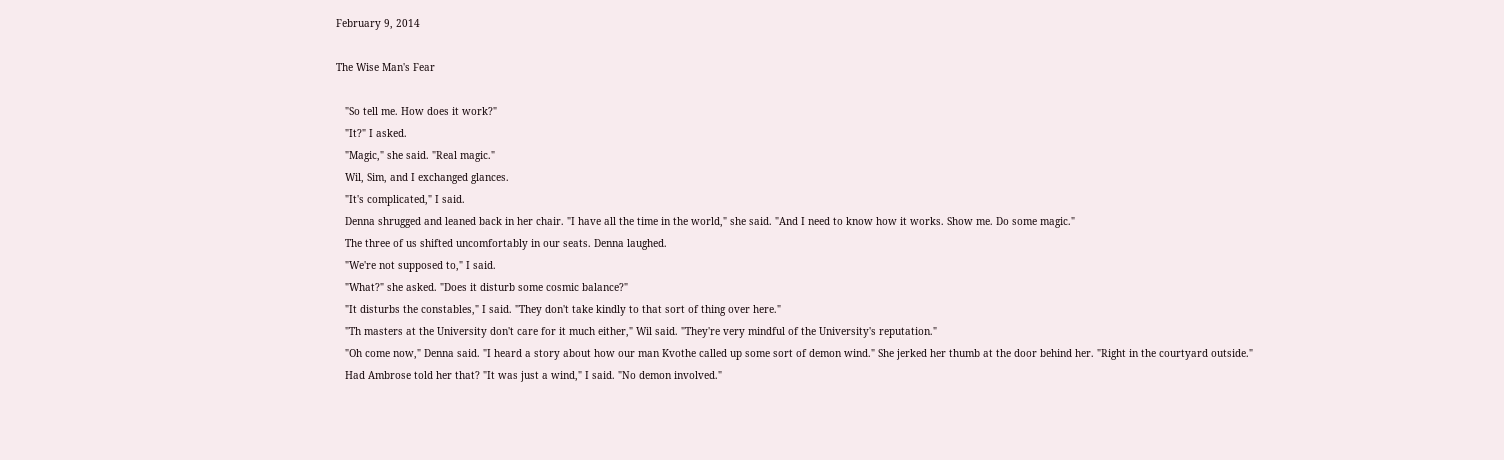February 9, 2014

The Wise Man's Fear

   "So tell me. How does it work?"
   "It?" I asked.
   "Magic," she said. "Real magic."
   Wil, Sim, and I exchanged glances.
   "It's complicated," I said.
   Denna shrugged and leaned back in her chair. "I have all the time in the world," she said. "And I need to know how it works. Show me. Do some magic."
   The three of us shifted uncomfortably in our seats. Denna laughed.
   "We're not supposed to," I said.
   "What?" she asked. "Does it disturb some cosmic balance?"
   "It disturbs the constables," I said. "They don't take kindly to that sort of thing over here."
   "Th masters at the University don't care for it much either," Wil said. "They're very mindful of the University's reputation."
   "Oh come now," Denna said. "I heard a story about how our man Kvothe called up some sort of demon wind." She jerked her thumb at the door behind her. "Right in the courtyard outside."
   Had Ambrose told her that? "It was just a wind," I said. "No demon involved."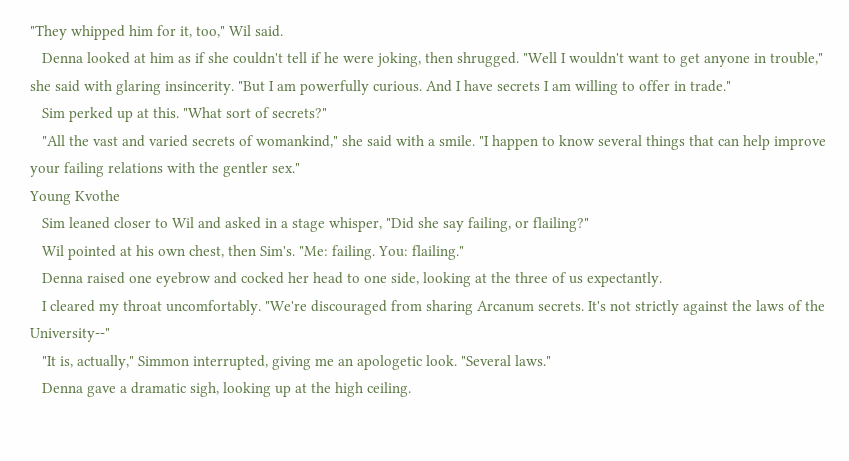"They whipped him for it, too," Wil said.
   Denna looked at him as if she couldn't tell if he were joking, then shrugged. "Well I wouldn't want to get anyone in trouble," she said with glaring insincerity. "But I am powerfully curious. And I have secrets I am willing to offer in trade."
   Sim perked up at this. "What sort of secrets?"
   "All the vast and varied secrets of womankind," she said with a smile. "I happen to know several things that can help improve your failing relations with the gentler sex."
Young Kvothe
   Sim leaned closer to Wil and asked in a stage whisper, "Did she say failing, or flailing?"
   Wil pointed at his own chest, then Sim's. "Me: failing. You: flailing."
   Denna raised one eyebrow and cocked her head to one side, looking at the three of us expectantly.
   I cleared my throat uncomfortably. "We're discouraged from sharing Arcanum secrets. It's not strictly against the laws of the University--"
   "It is, actually," Simmon interrupted, giving me an apologetic look. "Several laws."
   Denna gave a dramatic sigh, looking up at the high ceiling.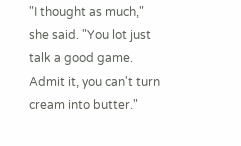"I thought as much," she said. "You lot just talk a good game. Admit it, you can't turn cream into butter."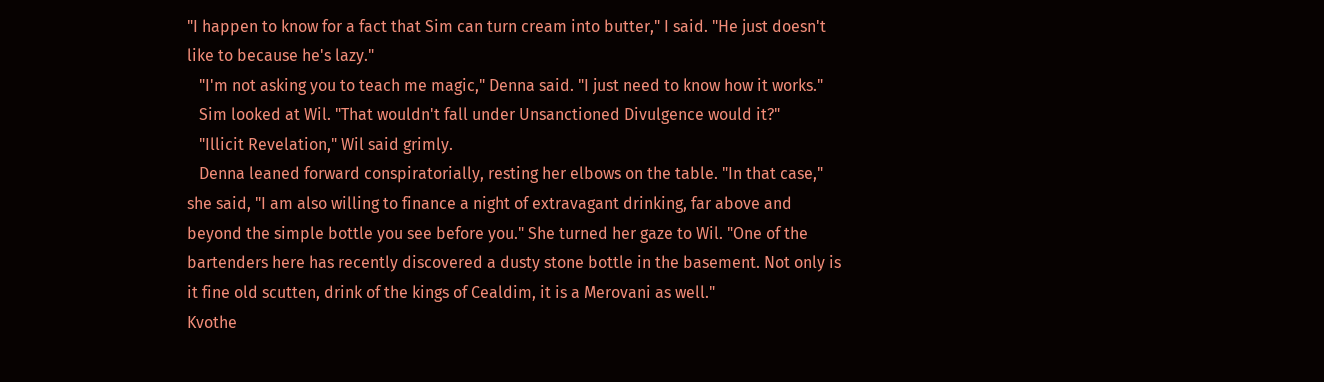"I happen to know for a fact that Sim can turn cream into butter," I said. "He just doesn't like to because he's lazy."
   "I'm not asking you to teach me magic," Denna said. "I just need to know how it works."
   Sim looked at Wil. "That wouldn't fall under Unsanctioned Divulgence would it?"
   "Illicit Revelation," Wil said grimly.
   Denna leaned forward conspiratorially, resting her elbows on the table. "In that case," she said, "I am also willing to finance a night of extravagant drinking, far above and beyond the simple bottle you see before you." She turned her gaze to Wil. "One of the bartenders here has recently discovered a dusty stone bottle in the basement. Not only is it fine old scutten, drink of the kings of Cealdim, it is a Merovani as well."
Kvothe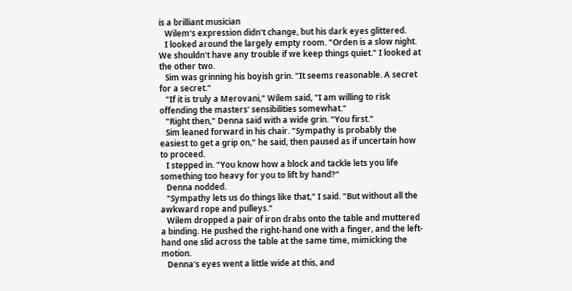is a brilliant musician
   Wilem's expression didn't change, but his dark eyes glittered.
   I looked around the largely empty room. "Orden is a slow night. We shouldn't have any trouble if we keep things quiet." I looked at the other two.
   Sim was grinning his boyish grin. "It seems reasonable. A secret for a secret."
   "If it is truly a Merovani," Wilem said, "I am willing to risk offending the masters' sensibilities somewhat."
   "Right then," Denna said with a wide grin. "You first."
   Sim leaned forward in his chair. "Sympathy is probably the easiest to get a grip on," he said, then paused as if uncertain how to proceed.
   I stepped in. "You know how a block and tackle lets you life something too heavy for you to lift by hand?"
   Denna nodded.
   "Sympathy lets us do things like that," I said. "But without all the awkward rope and pulleys."
   Wilem dropped a pair of iron drabs onto the table and muttered a binding. He pushed the right-hand one with a finger, and the left-hand one slid across the table at the same time, mimicking the motion.
   Denna's eyes went a little wide at this, and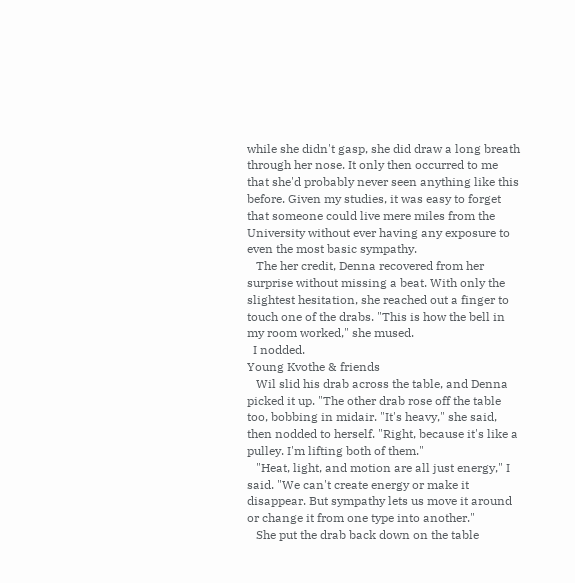while she didn't gasp, she did draw a long breath through her nose. It only then occurred to me that she'd probably never seen anything like this before. Given my studies, it was easy to forget that someone could live mere miles from the University without ever having any exposure to even the most basic sympathy.
   The her credit, Denna recovered from her surprise without missing a beat. With only the slightest hesitation, she reached out a finger to touch one of the drabs. "This is how the bell in my room worked," she mused.
  I nodded.
Young Kvothe & friends
   Wil slid his drab across the table, and Denna picked it up. "The other drab rose off the table too, bobbing in midair. "It's heavy," she said, then nodded to herself. "Right, because it's like a pulley. I'm lifting both of them."
   "Heat, light, and motion are all just energy," I said. "We can't create energy or make it disappear. But sympathy lets us move it around or change it from one type into another."
   She put the drab back down on the table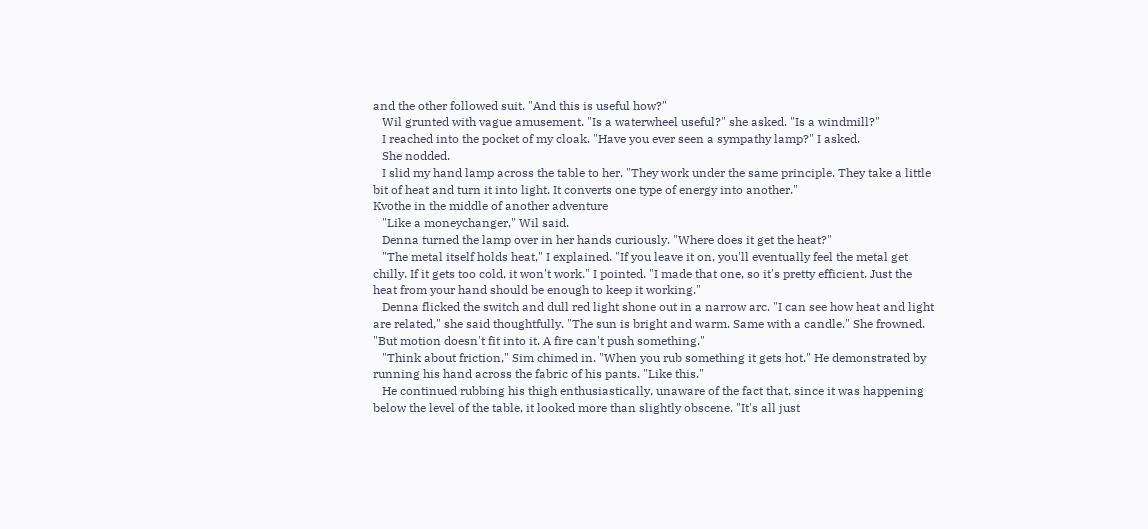and the other followed suit. "And this is useful how?"
   Wil grunted with vague amusement. "Is a waterwheel useful?" she asked. "Is a windmill?"
   I reached into the pocket of my cloak. "Have you ever seen a sympathy lamp?" I asked.
   She nodded.
   I slid my hand lamp across the table to her. "They work under the same principle. They take a little bit of heat and turn it into light. It converts one type of energy into another."
Kvothe in the middle of another adventure
   "Like a moneychanger," Wil said.
   Denna turned the lamp over in her hands curiously. "Where does it get the heat?"
   "The metal itself holds heat," I explained. "If you leave it on, you'll eventually feel the metal get chilly. If it gets too cold, it won't work." I pointed. "I made that one, so it's pretty efficient. Just the heat from your hand should be enough to keep it working."
   Denna flicked the switch and dull red light shone out in a narrow arc. "I can see how heat and light are related," she said thoughtfully. "The sun is bright and warm. Same with a candle." She frowned. "But motion doesn't fit into it. A fire can't push something."
   "Think about friction," Sim chimed in. "When you rub something it gets hot." He demonstrated by running his hand across the fabric of his pants. "Like this."
   He continued rubbing his thigh enthusiastically, unaware of the fact that, since it was happening below the level of the table, it looked more than slightly obscene. "It's all just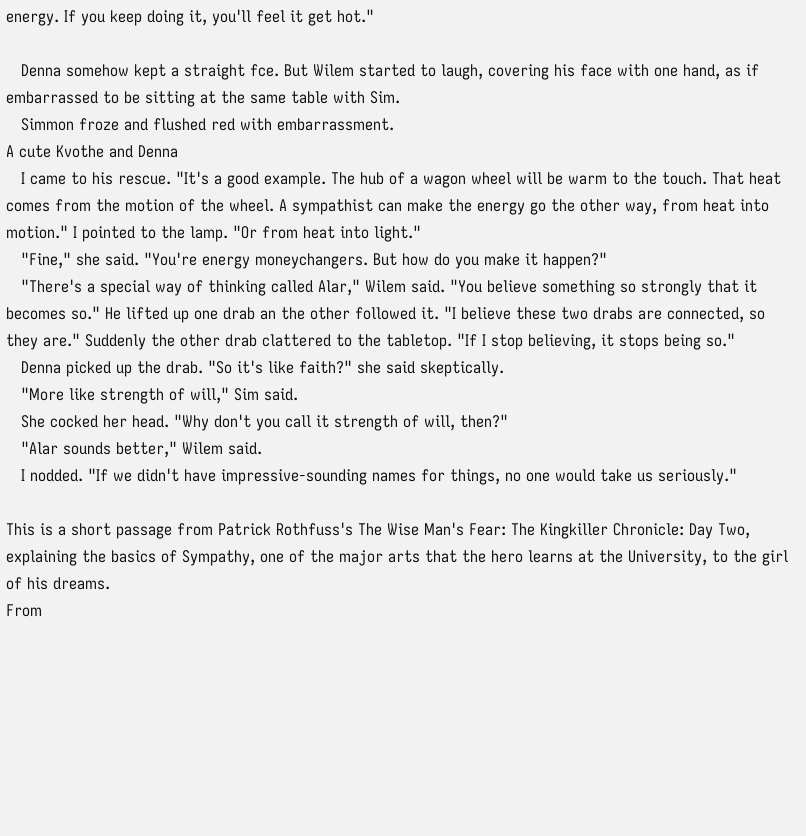energy. If you keep doing it, you'll feel it get hot."

   Denna somehow kept a straight fce. But Wilem started to laugh, covering his face with one hand, as if embarrassed to be sitting at the same table with Sim.
   Simmon froze and flushed red with embarrassment.
A cute Kvothe and Denna
   I came to his rescue. "It's a good example. The hub of a wagon wheel will be warm to the touch. That heat comes from the motion of the wheel. A sympathist can make the energy go the other way, from heat into
motion." I pointed to the lamp. "Or from heat into light."
   "Fine," she said. "You're energy moneychangers. But how do you make it happen?"
   "There's a special way of thinking called Alar," Wilem said. "You believe something so strongly that it becomes so." He lifted up one drab an the other followed it. "I believe these two drabs are connected, so they are." Suddenly the other drab clattered to the tabletop. "If I stop believing, it stops being so."
   Denna picked up the drab. "So it's like faith?" she said skeptically.
   "More like strength of will," Sim said.
   She cocked her head. "Why don't you call it strength of will, then?"
   "Alar sounds better," Wilem said.
   I nodded. "If we didn't have impressive-sounding names for things, no one would take us seriously."

This is a short passage from Patrick Rothfuss's The Wise Man's Fear: The Kingkiller Chronicle: Day Two, explaining the basics of Sympathy, one of the major arts that the hero learns at the University, to the girl of his dreams.
From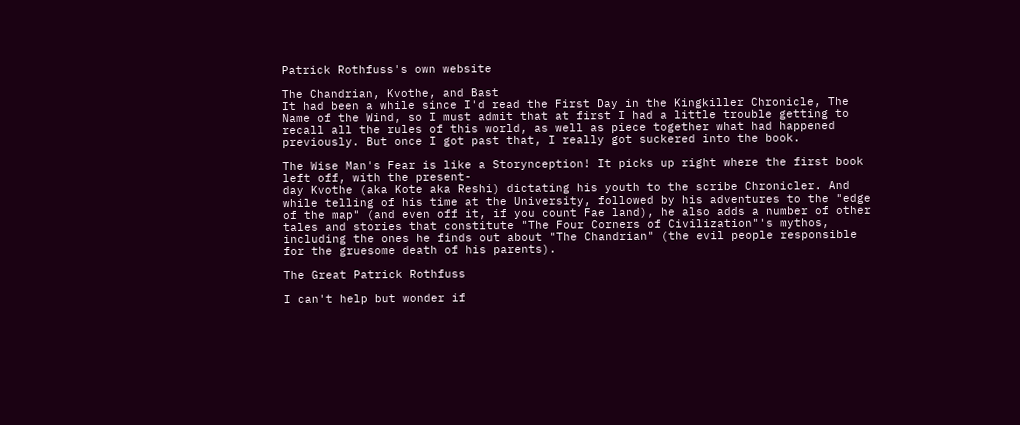Patrick Rothfuss's own website

The Chandrian, Kvothe, and Bast
It had been a while since I'd read the First Day in the Kingkiller Chronicle, The Name of the Wind, so I must admit that at first I had a little trouble getting to recall all the rules of this world, as well as piece together what had happened previously. But once I got past that, I really got suckered into the book.

The Wise Man's Fear is like a Storynception! It picks up right where the first book left off, with the present-
day Kvothe (aka Kote aka Reshi) dictating his youth to the scribe Chronicler. And while telling of his time at the University, followed by his adventures to the "edge of the map" (and even off it, if you count Fae land), he also adds a number of other tales and stories that constitute "The Four Corners of Civilization"'s mythos, including the ones he finds out about "The Chandrian" (the evil people responsible for the gruesome death of his parents).

The Great Patrick Rothfuss

I can't help but wonder if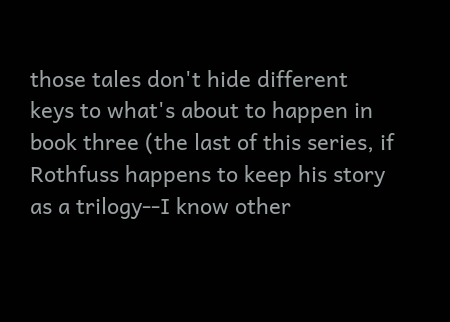those tales don't hide different keys to what's about to happen in book three (the last of this series, if Rothfuss happens to keep his story as a trilogy--I know other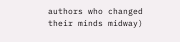authors who changed their minds midway)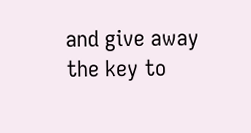and give away the key to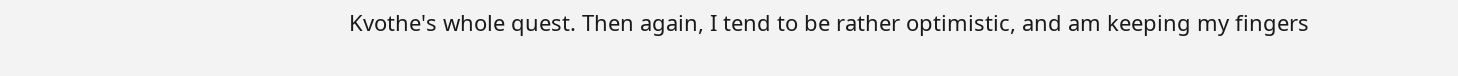Kvothe's whole quest. Then again, I tend to be rather optimistic, and am keeping my fingers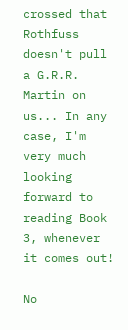crossed that Rothfuss doesn't pull a G.R.R. Martin on us... In any case, I'm very much looking forward to reading Book 3, whenever it comes out!

No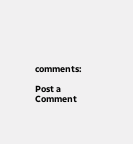comments:

Post a Comment